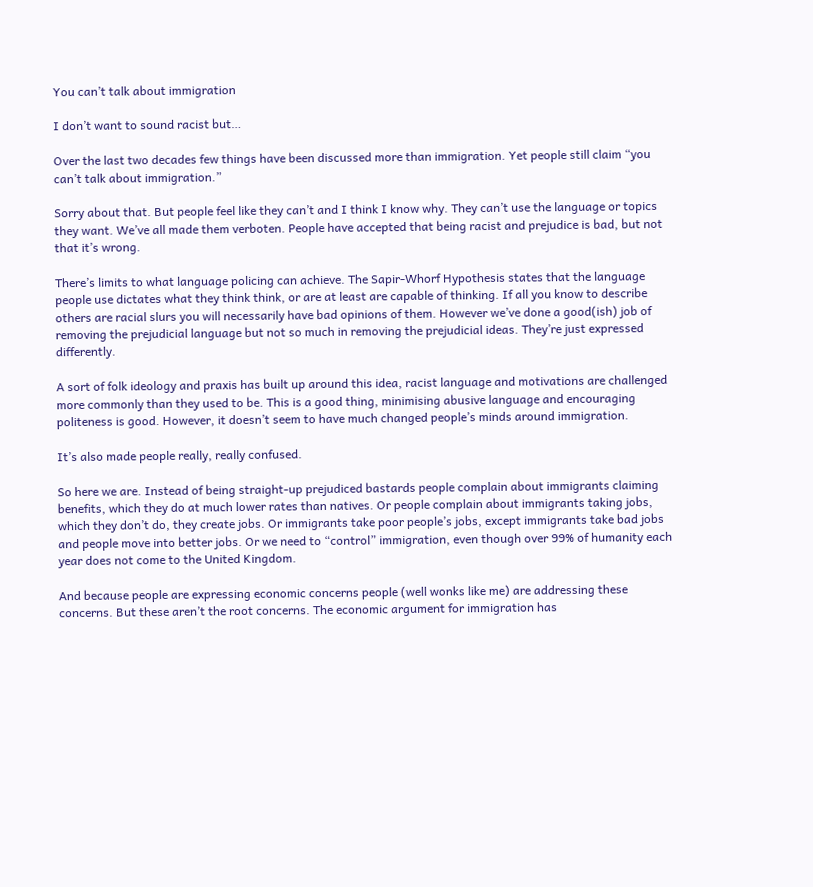You can’t talk about immigration

I don’t want to sound racist but…

Over the last two decades few things have been discussed more than immigration. Yet people still claim “you can’t talk about immigration.”

Sorry about that. But people feel like they can’t and I think I know why. They can’t use the language or topics they want. We’ve all made them verboten. People have accepted that being racist and prejudice is bad, but not that it’s wrong.

There’s limits to what language policing can achieve. The Sapir-Whorf Hypothesis states that the language people use dictates what they think think, or are at least are capable of thinking. If all you know to describe others are racial slurs you will necessarily have bad opinions of them. However we’ve done a good(ish) job of removing the prejudicial language but not so much in removing the prejudicial ideas. They’re just expressed differently.

A sort of folk ideology and praxis has built up around this idea, racist language and motivations are challenged more commonly than they used to be. This is a good thing, minimising abusive language and encouraging politeness is good. However, it doesn’t seem to have much changed people’s minds around immigration.

It’s also made people really, really confused.

So here we are. Instead of being straight-up prejudiced bastards people complain about immigrants claiming benefits, which they do at much lower rates than natives. Or people complain about immigrants taking jobs, which they don’t do, they create jobs. Or immigrants take poor people’s jobs, except immigrants take bad jobs and people move into better jobs. Or we need to “control” immigration, even though over 99% of humanity each year does not come to the United Kingdom.

And because people are expressing economic concerns people (well wonks like me) are addressing these concerns. But these aren’t the root concerns. The economic argument for immigration has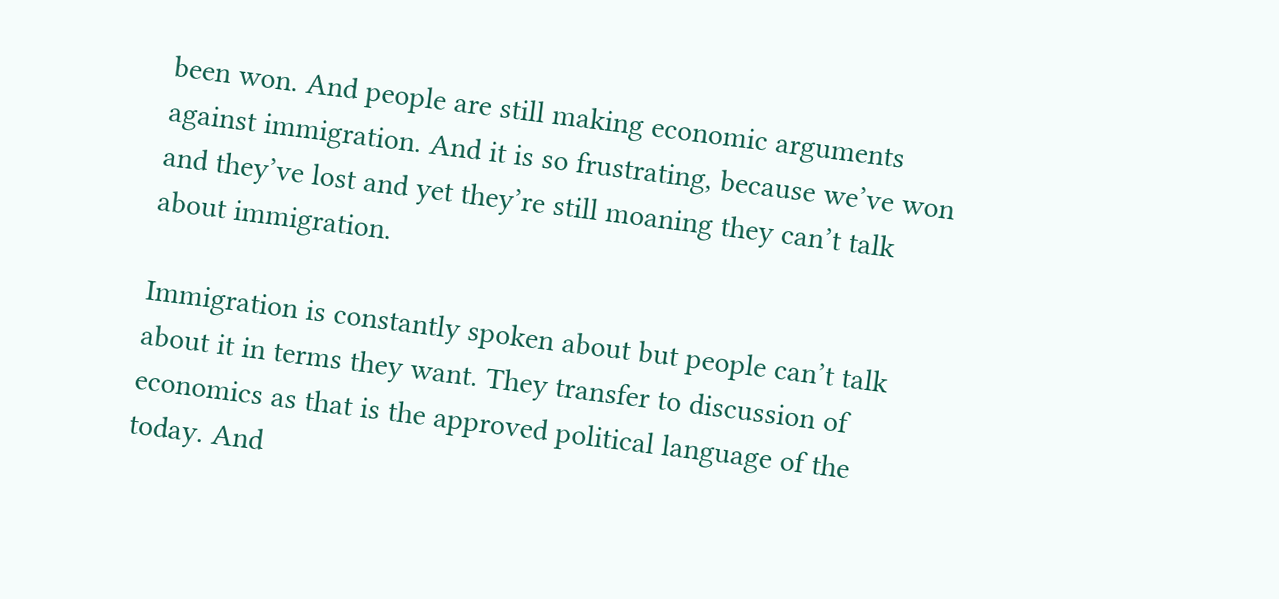been won. And people are still making economic arguments against immigration. And it is so frustrating, because we’ve won and they’ve lost and yet they’re still moaning they can’t talk about immigration.

Immigration is constantly spoken about but people can’t talk about it in terms they want. They transfer to discussion of economics as that is the approved political language of the today. And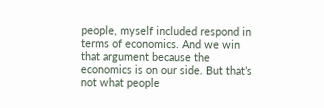people, myself included respond in terms of economics. And we win that argument because the economics is on our side. But that’s not what people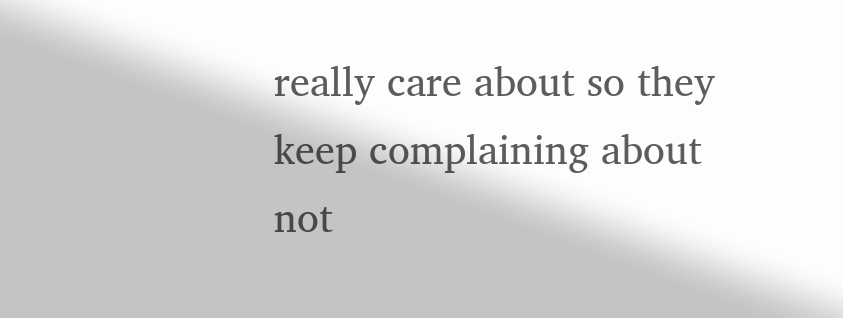really care about so they keep complaining about not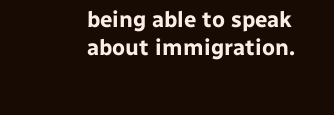being able to speak about immigration.